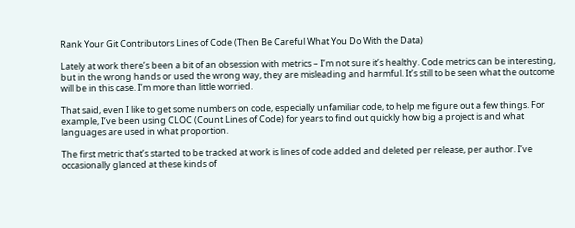Rank Your Git Contributors Lines of Code (Then Be Careful What You Do With the Data)

Lately at work there’s been a bit of an obsession with metrics – I’m not sure it’s healthy. Code metrics can be interesting, but in the wrong hands or used the wrong way, they are misleading and harmful. It’s still to be seen what the outcome will be in this case. I’m more than little worried.

That said, even I like to get some numbers on code, especially unfamiliar code, to help me figure out a few things. For example, I’ve been using CLOC (Count Lines of Code) for years to find out quickly how big a project is and what languages are used in what proportion.

The first metric that’s started to be tracked at work is lines of code added and deleted per release, per author. I’ve occasionally glanced at these kinds of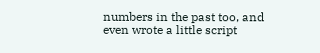numbers in the past too, and even wrote a little script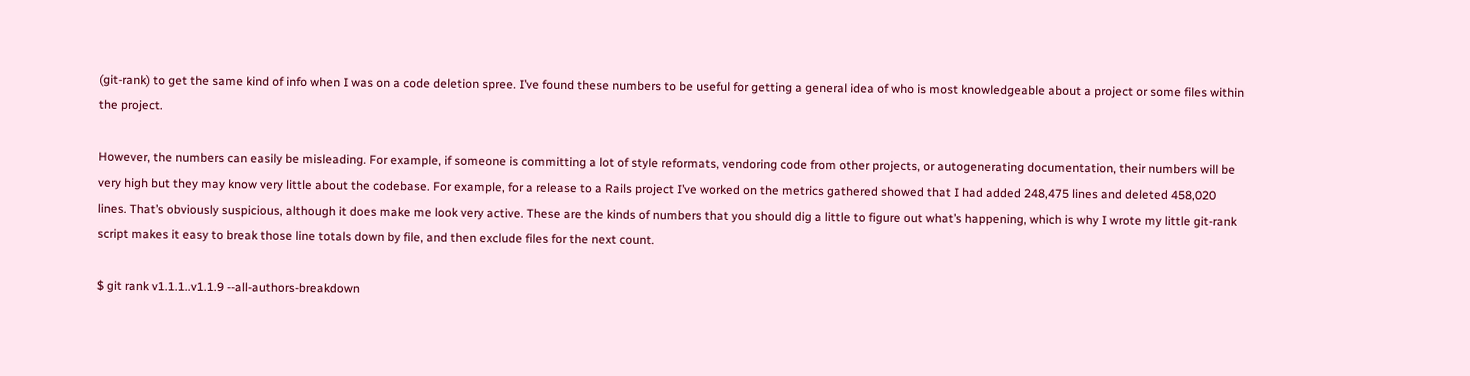(git-rank) to get the same kind of info when I was on a code deletion spree. I’ve found these numbers to be useful for getting a general idea of who is most knowledgeable about a project or some files within the project.

However, the numbers can easily be misleading. For example, if someone is committing a lot of style reformats, vendoring code from other projects, or autogenerating documentation, their numbers will be very high but they may know very little about the codebase. For example, for a release to a Rails project I’ve worked on the metrics gathered showed that I had added 248,475 lines and deleted 458,020 lines. That’s obviously suspicious, although it does make me look very active. These are the kinds of numbers that you should dig a little to figure out what’s happening, which is why I wrote my little git-rank script makes it easy to break those line totals down by file, and then exclude files for the next count.

$ git rank v1.1.1..v1.1.9 --all-authors-breakdown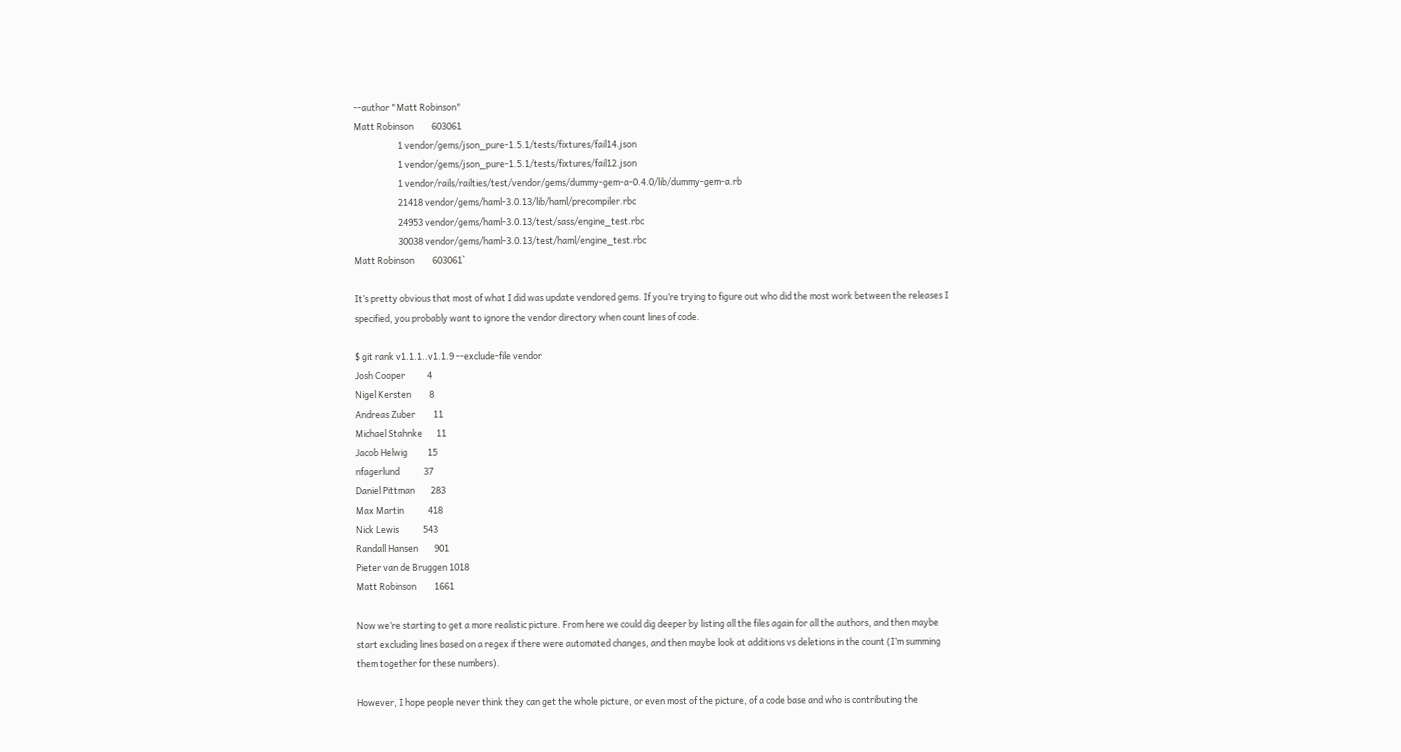--author "Matt Robinson"
Matt Robinson         603061
                      1 vendor/gems/json_pure-1.5.1/tests/fixtures/fail14.json
                      1 vendor/gems/json_pure-1.5.1/tests/fixtures/fail12.json
                      1 vendor/rails/railties/test/vendor/gems/dummy-gem-a-0.4.0/lib/dummy-gem-a.rb
                      21418 vendor/gems/haml-3.0.13/lib/haml/precompiler.rbc
                      24953 vendor/gems/haml-3.0.13/test/sass/engine_test.rbc
                      30038 vendor/gems/haml-3.0.13/test/haml/engine_test.rbc
Matt Robinson         603061`

It’s pretty obvious that most of what I did was update vendored gems. If you’re trying to figure out who did the most work between the releases I specified, you probably want to ignore the vendor directory when count lines of code.

$ git rank v1.1.1..v1.1.9 --exclude-file vendor
Josh Cooper           4
Nigel Kersten         8
Andreas Zuber         11
Michael Stahnke       11
Jacob Helwig          15
nfagerlund            37
Daniel Pittman        283
Max Martin            418
Nick Lewis            543
Randall Hansen        901
Pieter van de Bruggen 1018
Matt Robinson         1661

Now we’re starting to get a more realistic picture. From here we could dig deeper by listing all the files again for all the authors, and then maybe start excluding lines based on a regex if there were automated changes, and then maybe look at additions vs deletions in the count (I’m summing them together for these numbers).

However, I hope people never think they can get the whole picture, or even most of the picture, of a code base and who is contributing the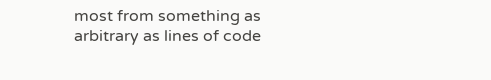most from something as arbitrary as lines of code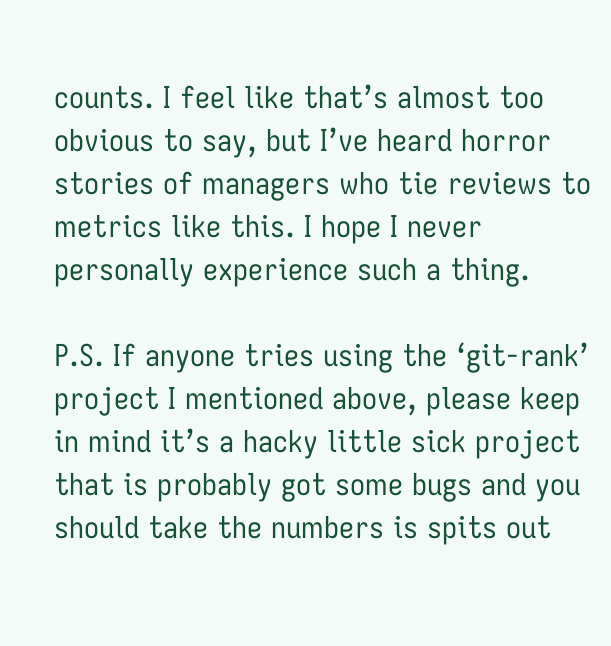counts. I feel like that’s almost too obvious to say, but I’ve heard horror stories of managers who tie reviews to metrics like this. I hope I never personally experience such a thing.

P.S. If anyone tries using the ‘git-rank’ project I mentioned above, please keep in mind it’s a hacky little sick project that is probably got some bugs and you should take the numbers is spits out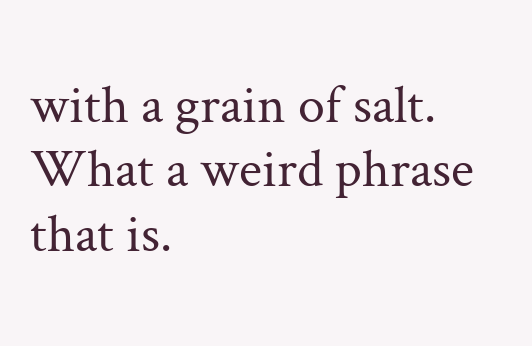with a grain of salt. What a weird phrase that is.